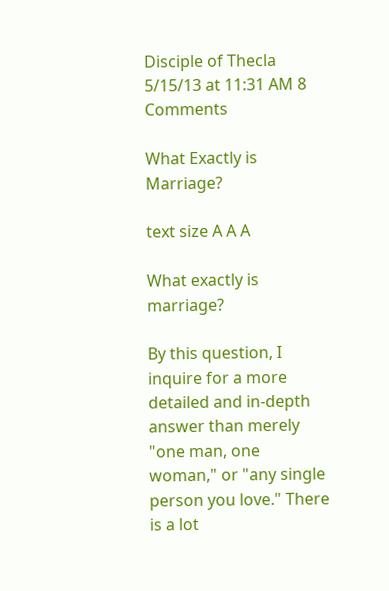Disciple of Thecla
5/15/13 at 11:31 AM 8 Comments

What Exactly is Marriage?

text size A A A

What exactly is marriage?

By this question, I inquire for a more detailed and in-depth answer than merely "one man, one woman," or "any single person you love." There is a lot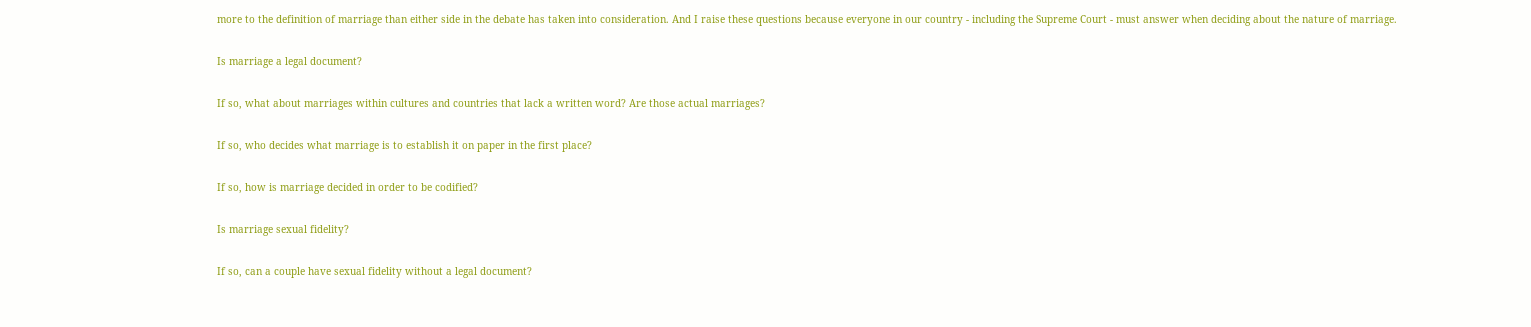more to the definition of marriage than either side in the debate has taken into consideration. And I raise these questions because everyone in our country - including the Supreme Court - must answer when deciding about the nature of marriage.

Is marriage a legal document?

If so, what about marriages within cultures and countries that lack a written word? Are those actual marriages?

If so, who decides what marriage is to establish it on paper in the first place?

If so, how is marriage decided in order to be codified?

Is marriage sexual fidelity?

If so, can a couple have sexual fidelity without a legal document?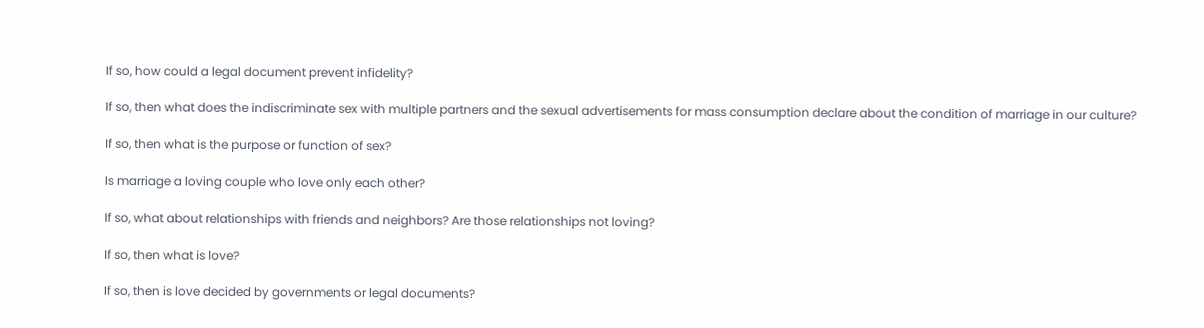If so, how could a legal document prevent infidelity?

If so, then what does the indiscriminate sex with multiple partners and the sexual advertisements for mass consumption declare about the condition of marriage in our culture?

If so, then what is the purpose or function of sex?

Is marriage a loving couple who love only each other?

If so, what about relationships with friends and neighbors? Are those relationships not loving?

If so, then what is love?

If so, then is love decided by governments or legal documents?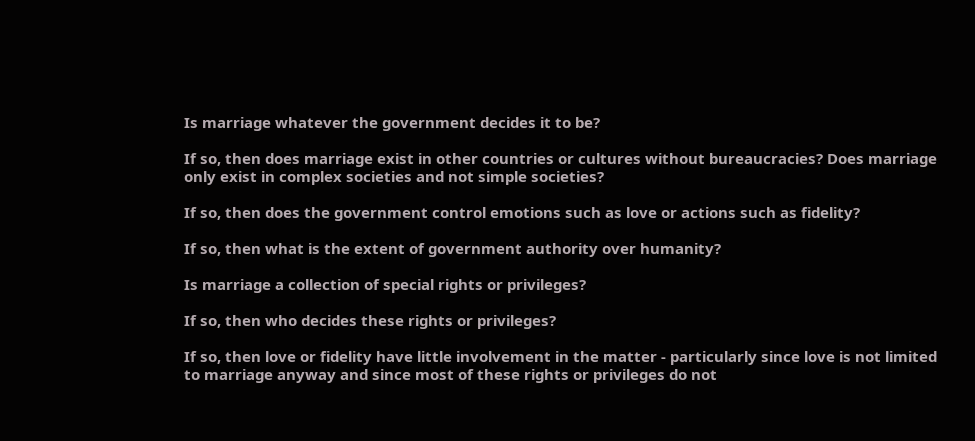Is marriage whatever the government decides it to be?

If so, then does marriage exist in other countries or cultures without bureaucracies? Does marriage only exist in complex societies and not simple societies?

If so, then does the government control emotions such as love or actions such as fidelity?

If so, then what is the extent of government authority over humanity?

Is marriage a collection of special rights or privileges?

If so, then who decides these rights or privileges?

If so, then love or fidelity have little involvement in the matter - particularly since love is not limited to marriage anyway and since most of these rights or privileges do not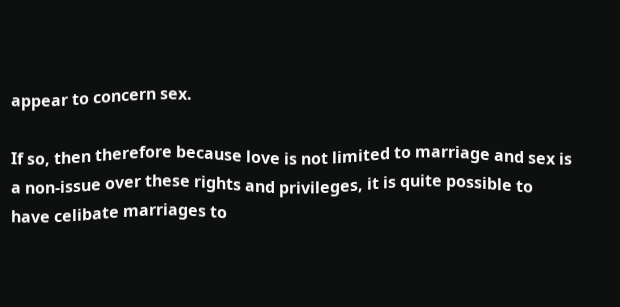appear to concern sex.

If so, then therefore because love is not limited to marriage and sex is a non-issue over these rights and privileges, it is quite possible to have celibate marriages to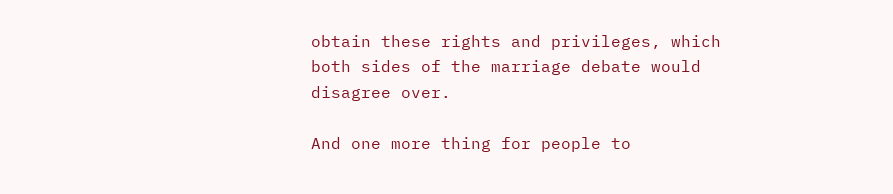obtain these rights and privileges, which both sides of the marriage debate would disagree over.

And one more thing for people to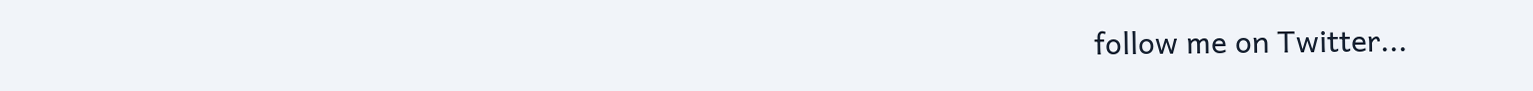follow me on Twitter...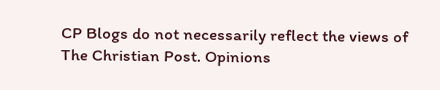CP Blogs do not necessarily reflect the views of The Christian Post. Opinions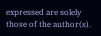expressed are solely those of the author(s).